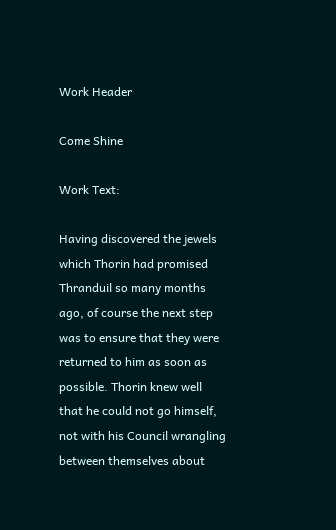Work Header

Come Shine

Work Text:

Having discovered the jewels which Thorin had promised Thranduil so many months ago, of course the next step was to ensure that they were returned to him as soon as possible. Thorin knew well that he could not go himself, not with his Council wrangling between themselves about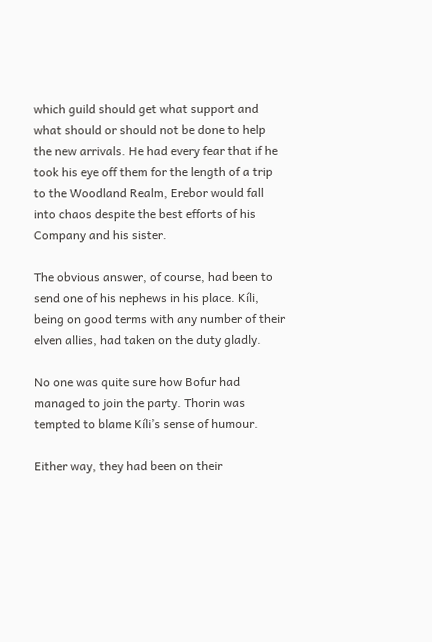which guild should get what support and what should or should not be done to help the new arrivals. He had every fear that if he took his eye off them for the length of a trip to the Woodland Realm, Erebor would fall into chaos despite the best efforts of his Company and his sister.

The obvious answer, of course, had been to send one of his nephews in his place. Kíli, being on good terms with any number of their elven allies, had taken on the duty gladly.

No one was quite sure how Bofur had managed to join the party. Thorin was tempted to blame Kíli’s sense of humour.

Either way, they had been on their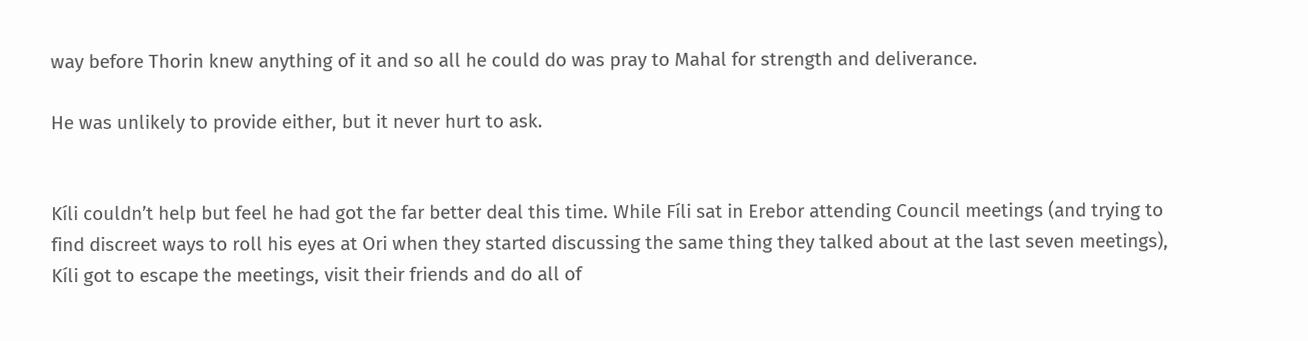way before Thorin knew anything of it and so all he could do was pray to Mahal for strength and deliverance.

He was unlikely to provide either, but it never hurt to ask.


Kíli couldn’t help but feel he had got the far better deal this time. While Fíli sat in Erebor attending Council meetings (and trying to find discreet ways to roll his eyes at Ori when they started discussing the same thing they talked about at the last seven meetings), Kíli got to escape the meetings, visit their friends and do all of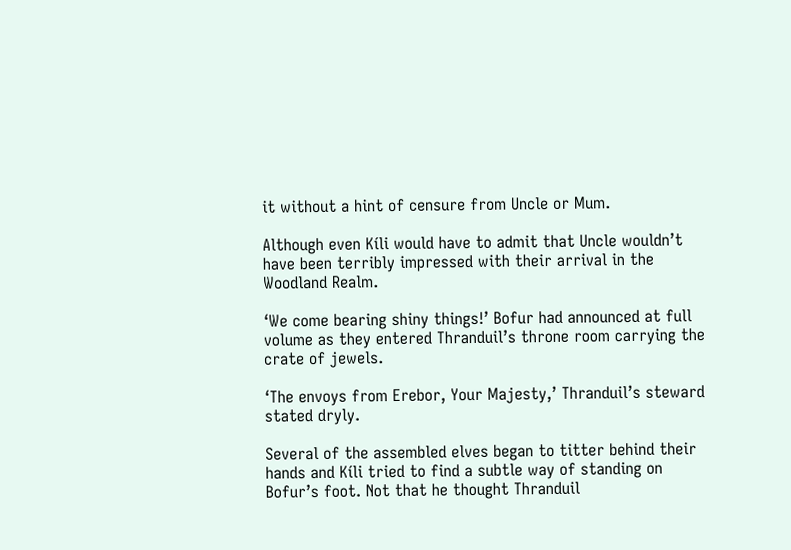it without a hint of censure from Uncle or Mum.

Although even Kíli would have to admit that Uncle wouldn’t have been terribly impressed with their arrival in the Woodland Realm.

‘We come bearing shiny things!’ Bofur had announced at full volume as they entered Thranduil’s throne room carrying the crate of jewels.

‘The envoys from Erebor, Your Majesty,’ Thranduil’s steward stated dryly.

Several of the assembled elves began to titter behind their hands and Kíli tried to find a subtle way of standing on Bofur’s foot. Not that he thought Thranduil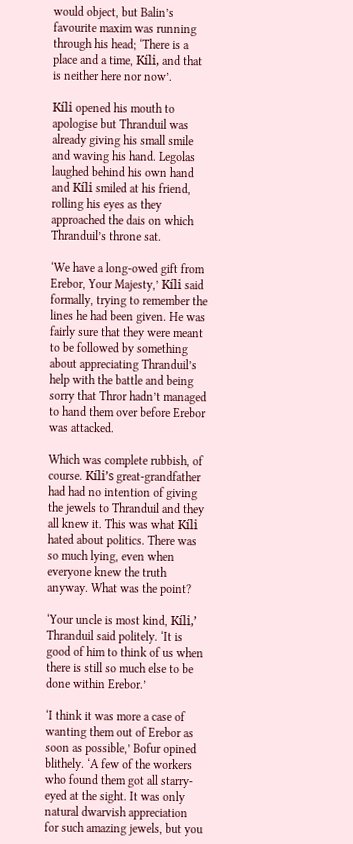would object, but Balin’s favourite maxim was running through his head; ‘There is a place and a time, Kíli, and that is neither here nor now’.

Kíli opened his mouth to apologise but Thranduil was already giving his small smile and waving his hand. Legolas laughed behind his own hand and Kíli smiled at his friend, rolling his eyes as they approached the dais on which Thranduil’s throne sat.

‘We have a long-owed gift from Erebor, Your Majesty,’ Kíli said formally, trying to remember the lines he had been given. He was fairly sure that they were meant to be followed by something about appreciating Thranduil’s help with the battle and being sorry that Thror hadn’t managed to hand them over before Erebor was attacked.

Which was complete rubbish, of course. Kíli’s great-grandfather had had no intention of giving the jewels to Thranduil and they all knew it. This was what Kíli hated about politics. There was so much lying, even when everyone knew the truth anyway. What was the point?

‘Your uncle is most kind, Kíli,’ Thranduil said politely. ‘It is good of him to think of us when there is still so much else to be done within Erebor.’

‘I think it was more a case of wanting them out of Erebor as soon as possible,’ Bofur opined blithely. ‘A few of the workers who found them got all starry-eyed at the sight. It was only natural dwarvish appreciation for such amazing jewels, but you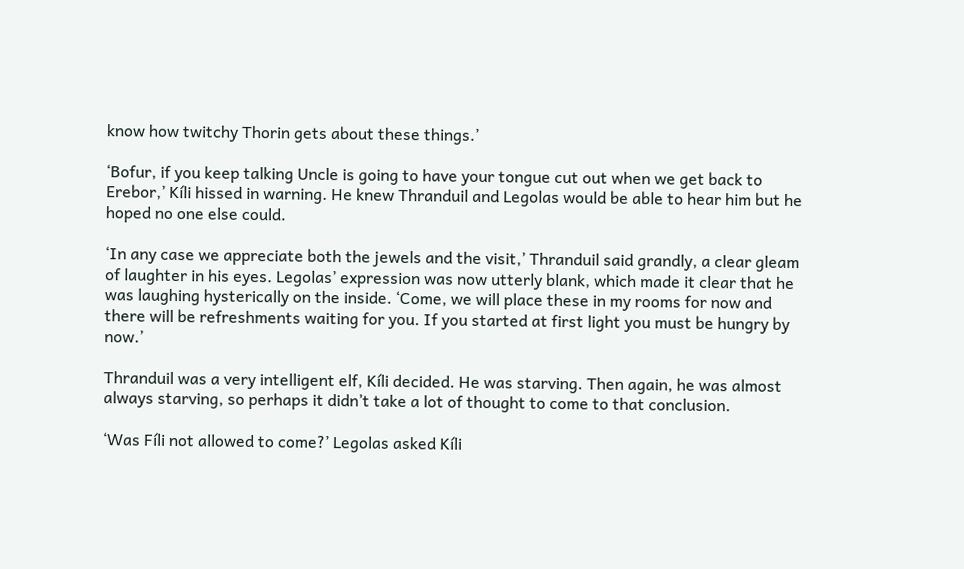know how twitchy Thorin gets about these things.’

‘Bofur, if you keep talking Uncle is going to have your tongue cut out when we get back to Erebor,’ Kíli hissed in warning. He knew Thranduil and Legolas would be able to hear him but he hoped no one else could.

‘In any case we appreciate both the jewels and the visit,’ Thranduil said grandly, a clear gleam of laughter in his eyes. Legolas’ expression was now utterly blank, which made it clear that he was laughing hysterically on the inside. ‘Come, we will place these in my rooms for now and there will be refreshments waiting for you. If you started at first light you must be hungry by now.’

Thranduil was a very intelligent elf, Kíli decided. He was starving. Then again, he was almost always starving, so perhaps it didn’t take a lot of thought to come to that conclusion.

‘Was Fíli not allowed to come?’ Legolas asked Kíli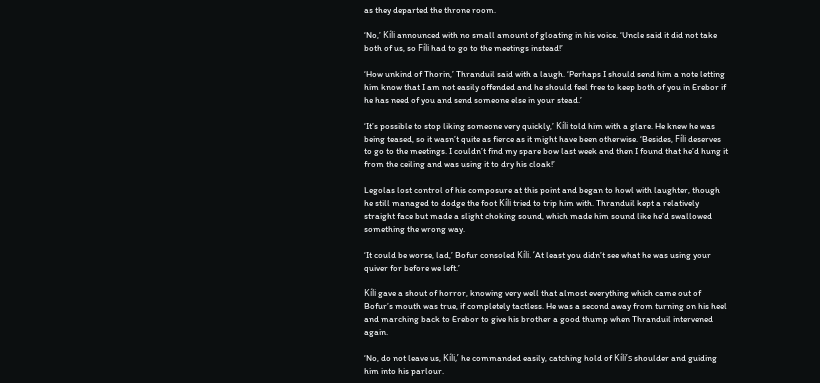as they departed the throne room.

‘No,’ Kíli announced with no small amount of gloating in his voice. ‘Uncle said it did not take both of us, so Fíli had to go to the meetings instead!’

‘How unkind of Thorin,’ Thranduil said with a laugh. ‘Perhaps I should send him a note letting him know that I am not easily offended and he should feel free to keep both of you in Erebor if he has need of you and send someone else in your stead.’

‘It’s possible to stop liking someone very quickly,’ Kíli told him with a glare. He knew he was being teased, so it wasn’t quite as fierce as it might have been otherwise. ‘Besides, Fíli deserves to go to the meetings. I couldn’t find my spare bow last week and then I found that he’d hung it from the ceiling and was using it to dry his cloak!’

Legolas lost control of his composure at this point and began to howl with laughter, though he still managed to dodge the foot Kíli tried to trip him with. Thranduil kept a relatively straight face but made a slight choking sound, which made him sound like he’d swallowed something the wrong way.

‘It could be worse, lad,’ Bofur consoled Kíli. ‘At least you didn’t see what he was using your quiver for before we left.’

Kíli gave a shout of horror, knowing very well that almost everything which came out of Bofur’s mouth was true, if completely tactless. He was a second away from turning on his heel and marching back to Erebor to give his brother a good thump when Thranduil intervened again.

‘No, do not leave us, Kíli,’ he commanded easily, catching hold of Kíli’s shoulder and guiding him into his parlour.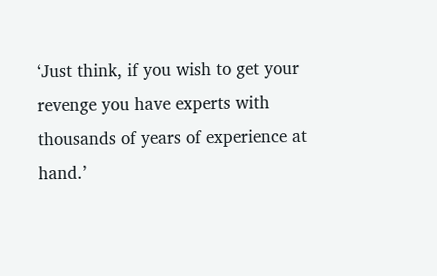‘Just think, if you wish to get your revenge you have experts with thousands of years of experience at hand.’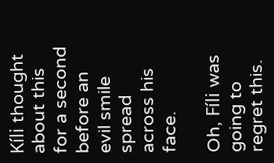Kíli thought about this for a second before an evil smile spread across his face.

Oh, Fíli was going to regret this.